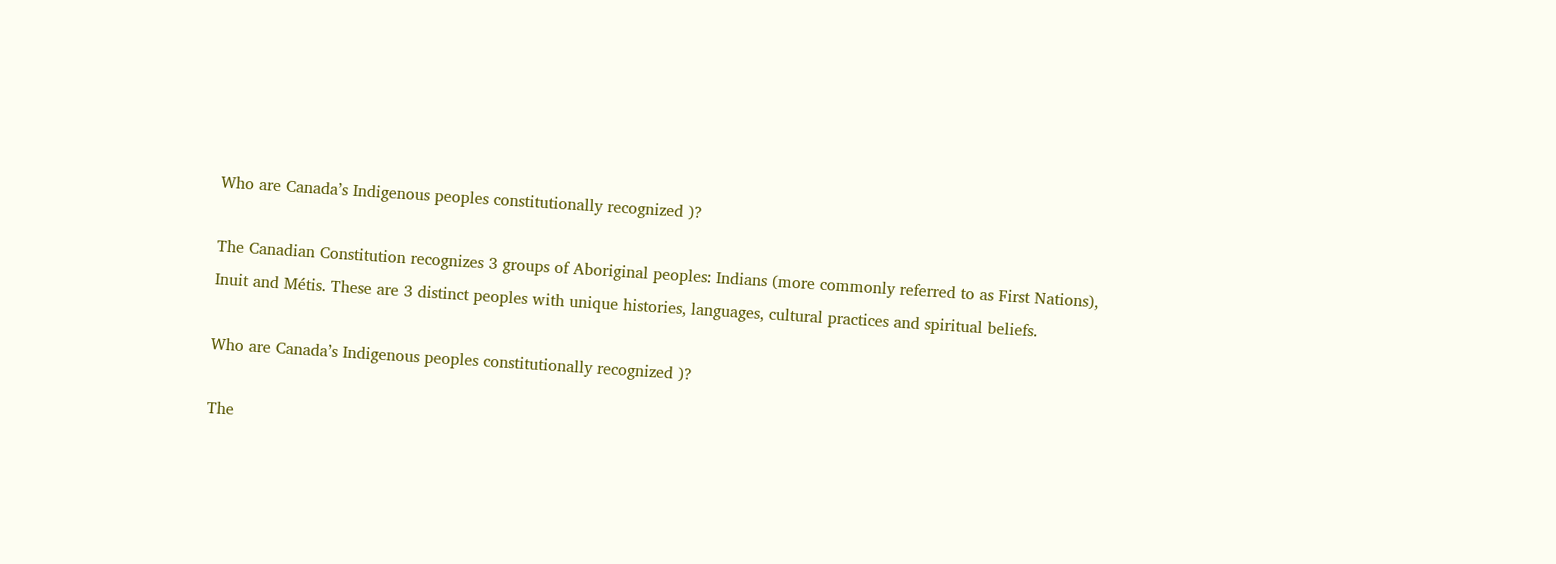Who are Canada’s Indigenous peoples constitutionally recognized )?

The Canadian Constitution recognizes 3 groups of Aboriginal peoples: Indians (more commonly referred to as First Nations), Inuit and Métis. These are 3 distinct peoples with unique histories, languages, cultural practices and spiritual beliefs.

Who are Canada’s Indigenous peoples constitutionally recognized )?

The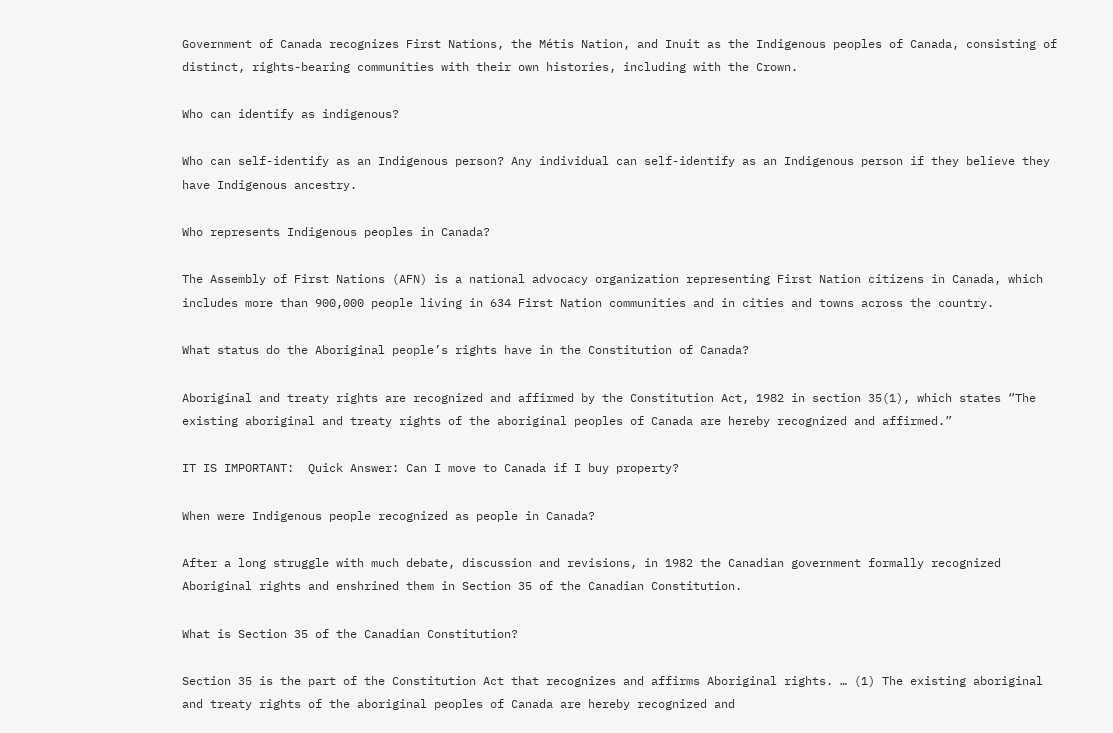Government of Canada recognizes First Nations, the Métis Nation, and Inuit as the Indigenous peoples of Canada, consisting of distinct, rights-bearing communities with their own histories, including with the Crown.

Who can identify as indigenous?

Who can self-identify as an Indigenous person? Any individual can self-identify as an Indigenous person if they believe they have Indigenous ancestry.

Who represents Indigenous peoples in Canada?

The Assembly of First Nations (AFN) is a national advocacy organization representing First Nation citizens in Canada, which includes more than 900,000 people living in 634 First Nation communities and in cities and towns across the country.

What status do the Aboriginal people’s rights have in the Constitution of Canada?

Aboriginal and treaty rights are recognized and affirmed by the Constitution Act, 1982 in section 35(1), which states “The existing aboriginal and treaty rights of the aboriginal peoples of Canada are hereby recognized and affirmed.”

IT IS IMPORTANT:  Quick Answer: Can I move to Canada if I buy property?

When were Indigenous people recognized as people in Canada?

After a long struggle with much debate, discussion and revisions, in 1982 the Canadian government formally recognized Aboriginal rights and enshrined them in Section 35 of the Canadian Constitution.

What is Section 35 of the Canadian Constitution?

Section 35 is the part of the Constitution Act that recognizes and affirms Aboriginal rights. … (1) The existing aboriginal and treaty rights of the aboriginal peoples of Canada are hereby recognized and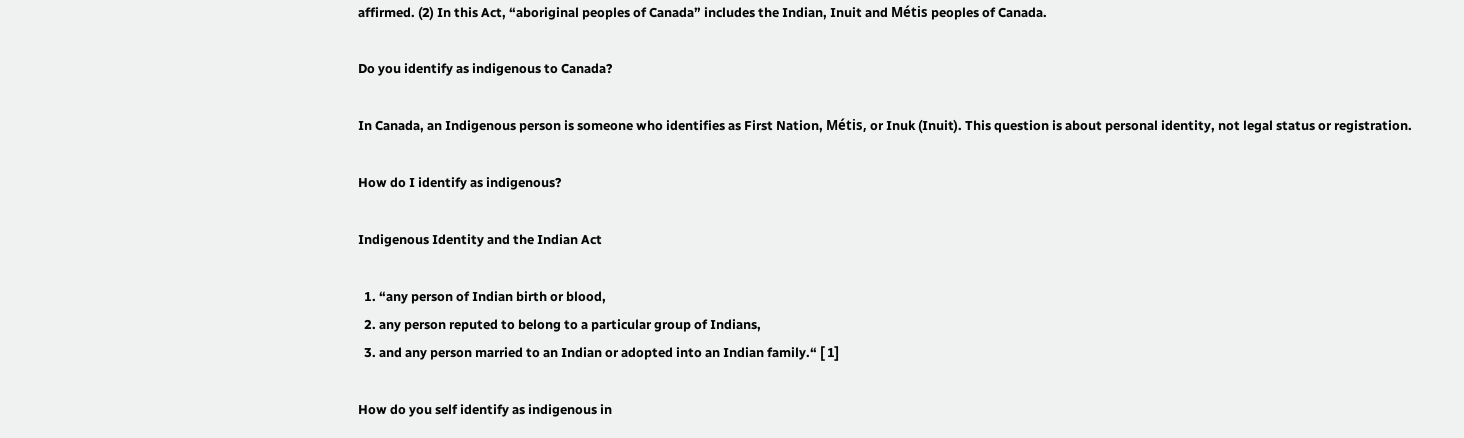affirmed. (2) In this Act, “aboriginal peoples of Canada” includes the Indian, Inuit and Métis peoples of Canada.

Do you identify as indigenous to Canada?

In Canada, an Indigenous person is someone who identifies as First Nation, Métis, or Inuk (Inuit). This question is about personal identity, not legal status or registration.

How do I identify as indigenous?

Indigenous Identity and the Indian Act

  1. “any person of Indian birth or blood,
  2. any person reputed to belong to a particular group of Indians,
  3. and any person married to an Indian or adopted into an Indian family.“ [ 1]

How do you self identify as indigenous in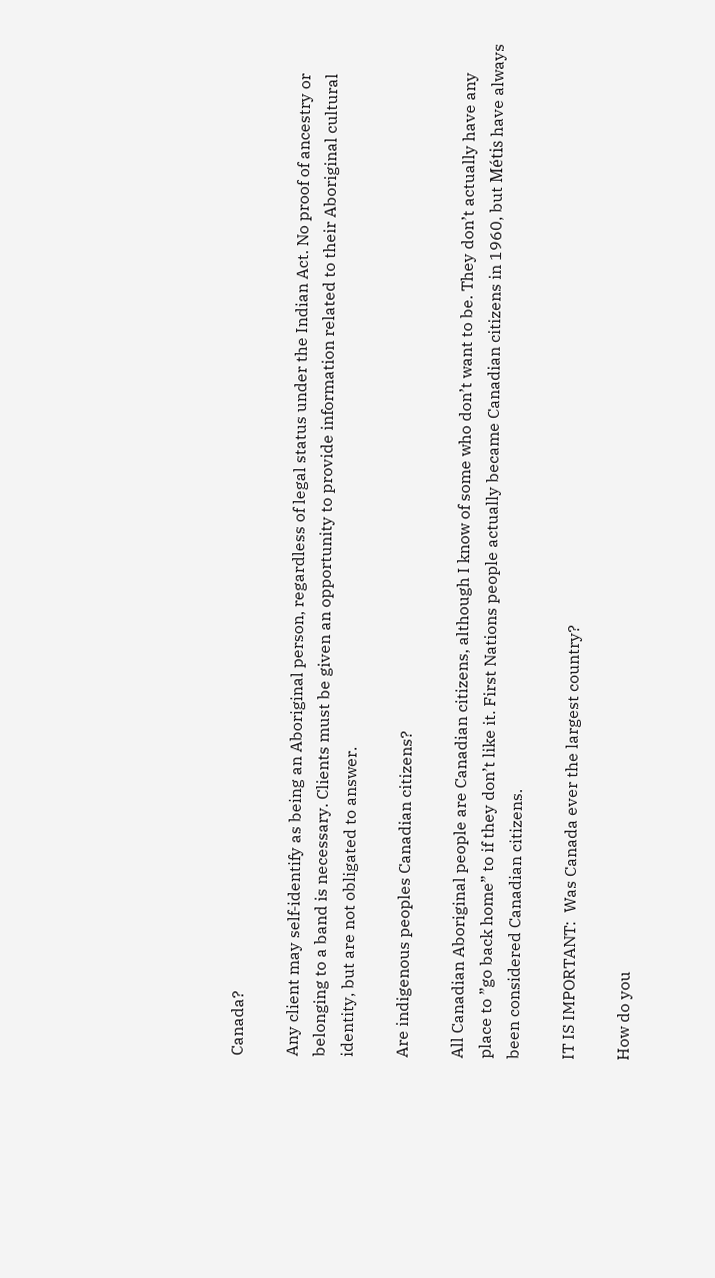Canada?

Any client may self‑identify as being an Aboriginal person, regardless of legal status under the Indian Act. No proof of ancestry or belonging to a band is necessary. Clients must be given an opportunity to provide information related to their Aboriginal cultural identity, but are not obligated to answer.

Are indigenous peoples Canadian citizens?

All Canadian Aboriginal people are Canadian citizens, although I know of some who don’t want to be. They don’t actually have any place to ”go back home” to if they don’t like it. First Nations people actually became Canadian citizens in 1960, but Métis have always been considered Canadian citizens.

IT IS IMPORTANT:  Was Canada ever the largest country?

How do you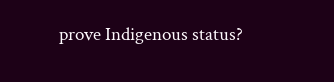prove Indigenous status?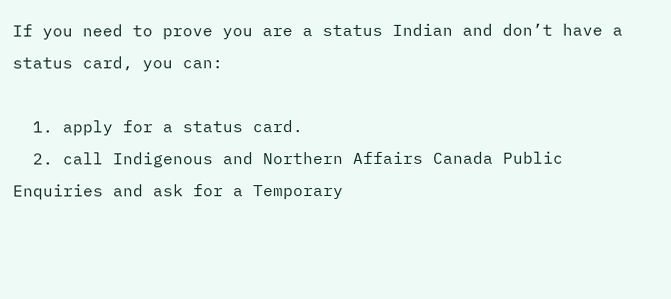If you need to prove you are a status Indian and don’t have a status card, you can:

  1. apply for a status card.
  2. call Indigenous and Northern Affairs Canada Public Enquiries and ask for a Temporary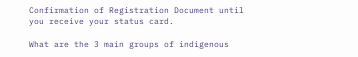Confirmation of Registration Document until you receive your status card.

What are the 3 main groups of indigenous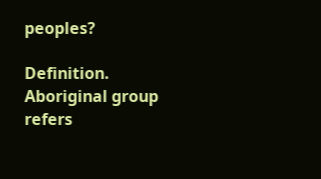peoples?

Definition. Aboriginal group refers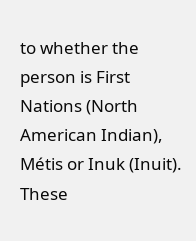to whether the person is First Nations (North American Indian), Métis or Inuk (Inuit). These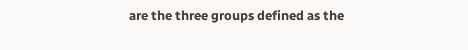are the three groups defined as the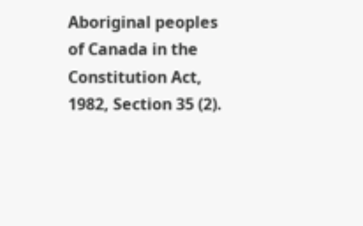Aboriginal peoples of Canada in the Constitution Act, 1982, Section 35 (2).